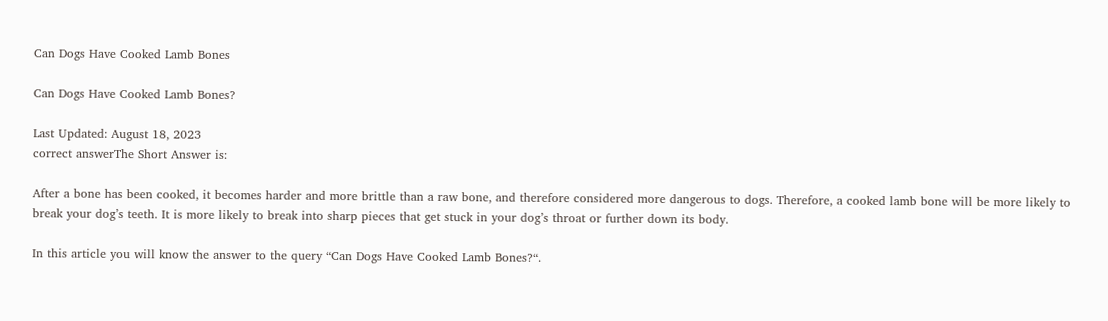Can Dogs Have Cooked Lamb Bones

Can Dogs Have Cooked Lamb Bones?

Last Updated: August 18, 2023
correct answerThe Short Answer is:

After a bone has been cooked, it becomes harder and more brittle than a raw bone, and therefore considered more dangerous to dogs. Therefore, a cooked lamb bone will be more likely to break your dog’s teeth. It is more likely to break into sharp pieces that get stuck in your dog’s throat or further down its body.

In this article you will know the answer to the query “Can Dogs Have Cooked Lamb Bones?“.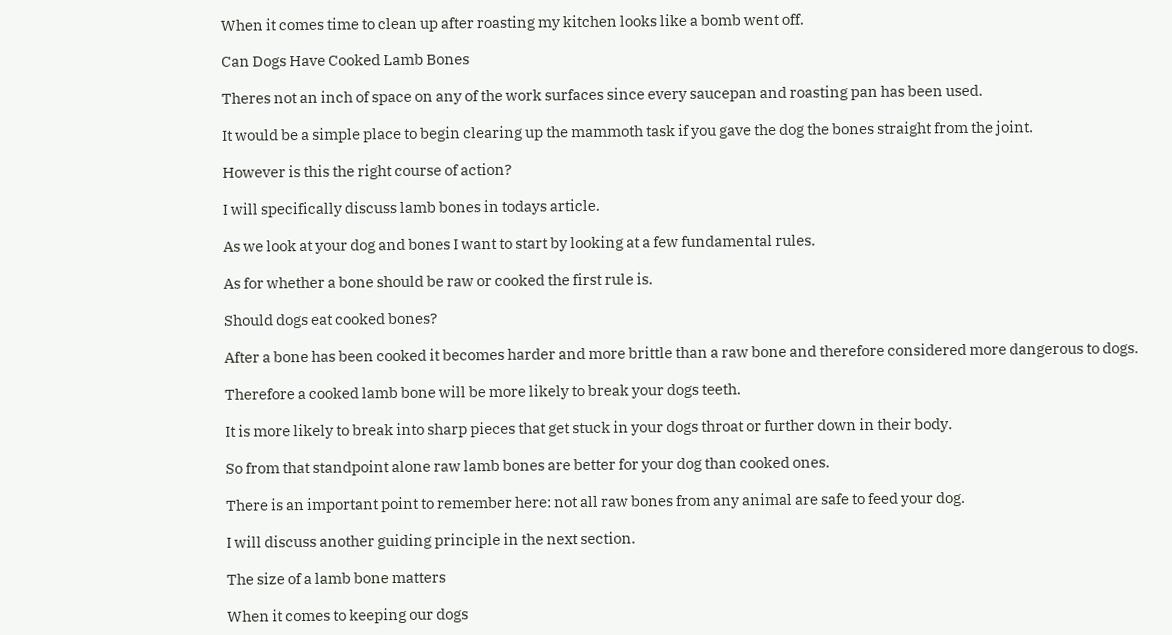When it comes time to clean up after roasting my kitchen looks like a bomb went off.

Can Dogs Have Cooked Lamb Bones

Theres not an inch of space on any of the work surfaces since every saucepan and roasting pan has been used.

It would be a simple place to begin clearing up the mammoth task if you gave the dog the bones straight from the joint.

However is this the right course of action?

I will specifically discuss lamb bones in todays article.

As we look at your dog and bones I want to start by looking at a few fundamental rules.

As for whether a bone should be raw or cooked the first rule is.

Should dogs eat cooked bones?

After a bone has been cooked it becomes harder and more brittle than a raw bone and therefore considered more dangerous to dogs.

Therefore a cooked lamb bone will be more likely to break your dogs teeth.

It is more likely to break into sharp pieces that get stuck in your dogs throat or further down in their body.

So from that standpoint alone raw lamb bones are better for your dog than cooked ones.

There is an important point to remember here: not all raw bones from any animal are safe to feed your dog.

I will discuss another guiding principle in the next section.

The size of a lamb bone matters

When it comes to keeping our dogs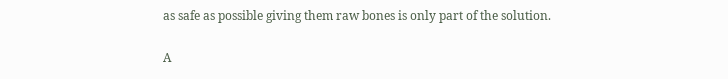as safe as possible giving them raw bones is only part of the solution.

A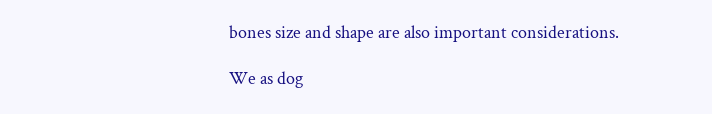bones size and shape are also important considerations.

We as dog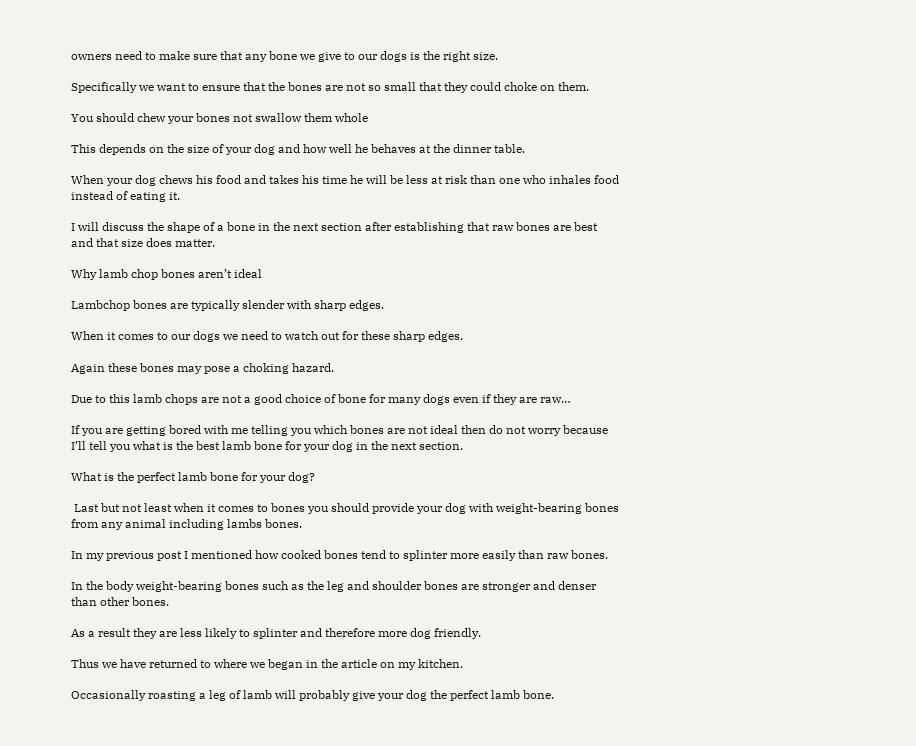owners need to make sure that any bone we give to our dogs is the right size.

Specifically we want to ensure that the bones are not so small that they could choke on them.

You should chew your bones not swallow them whole

This depends on the size of your dog and how well he behaves at the dinner table.

When your dog chews his food and takes his time he will be less at risk than one who inhales food instead of eating it.

I will discuss the shape of a bone in the next section after establishing that raw bones are best and that size does matter.

Why lamb chop bones aren’t ideal

Lambchop bones are typically slender with sharp edges.

When it comes to our dogs we need to watch out for these sharp edges.

Again these bones may pose a choking hazard.

Due to this lamb chops are not a good choice of bone for many dogs even if they are raw…

If you are getting bored with me telling you which bones are not ideal then do not worry because I’ll tell you what is the best lamb bone for your dog in the next section.

What is the perfect lamb bone for your dog?

 Last but not least when it comes to bones you should provide your dog with weight-bearing bones from any animal including lambs bones.

In my previous post I mentioned how cooked bones tend to splinter more easily than raw bones.

In the body weight-bearing bones such as the leg and shoulder bones are stronger and denser than other bones.

As a result they are less likely to splinter and therefore more dog friendly.

Thus we have returned to where we began in the article on my kitchen.

Occasionally roasting a leg of lamb will probably give your dog the perfect lamb bone.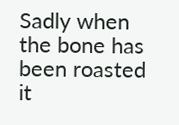Sadly when the bone has been roasted it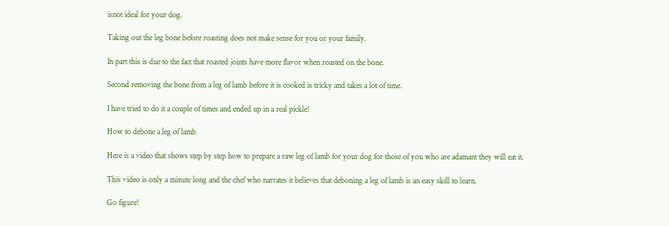isnot ideal for your dog.

Taking out the leg bone before roasting does not make sense for you or your family.

In part this is due to the fact that roasted joints have more flavor when roasted on the bone.

Second removing the bone from a leg of lamb before it is cooked is tricky and takes a lot of time.

I have tried to do it a couple of times and ended up in a real pickle!

How to debone a leg of lamb

Here is a video that shows step by step how to prepare a raw leg of lamb for your dog for those of you who are adamant they will eat it.

This video is only a minute long and the chef who narrates it believes that deboning a leg of lamb is an easy skill to learn.

Go figure!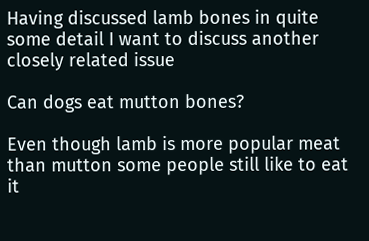Having discussed lamb bones in quite some detail I want to discuss another closely related issue

Can dogs eat mutton bones?

Even though lamb is more popular meat than mutton some people still like to eat it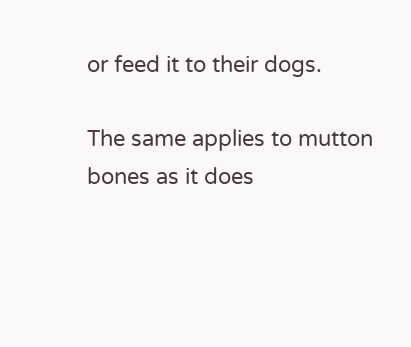or feed it to their dogs.

The same applies to mutton bones as it does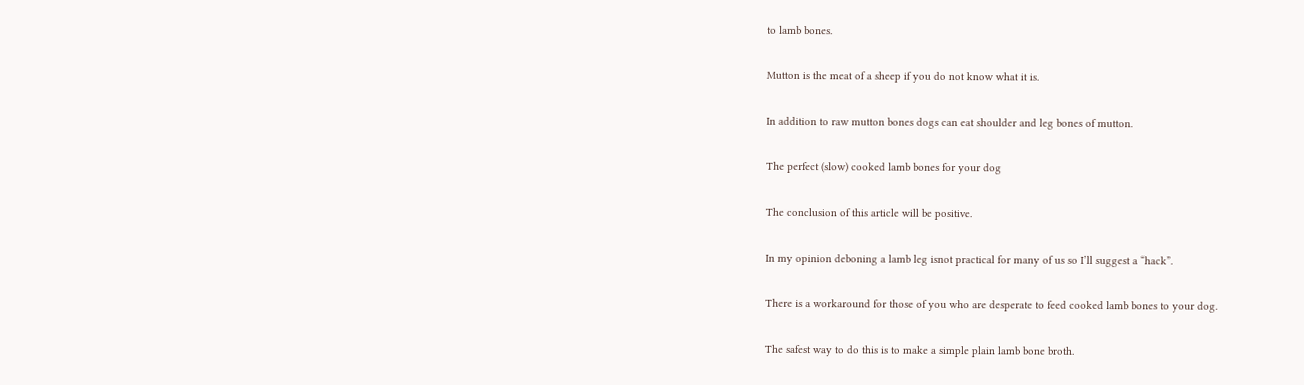to lamb bones.

Mutton is the meat of a sheep if you do not know what it is.

In addition to raw mutton bones dogs can eat shoulder and leg bones of mutton.

The perfect (slow) cooked lamb bones for your dog

The conclusion of this article will be positive.

In my opinion deboning a lamb leg isnot practical for many of us so I’ll suggest a “hack”.

There is a workaround for those of you who are desperate to feed cooked lamb bones to your dog.

The safest way to do this is to make a simple plain lamb bone broth.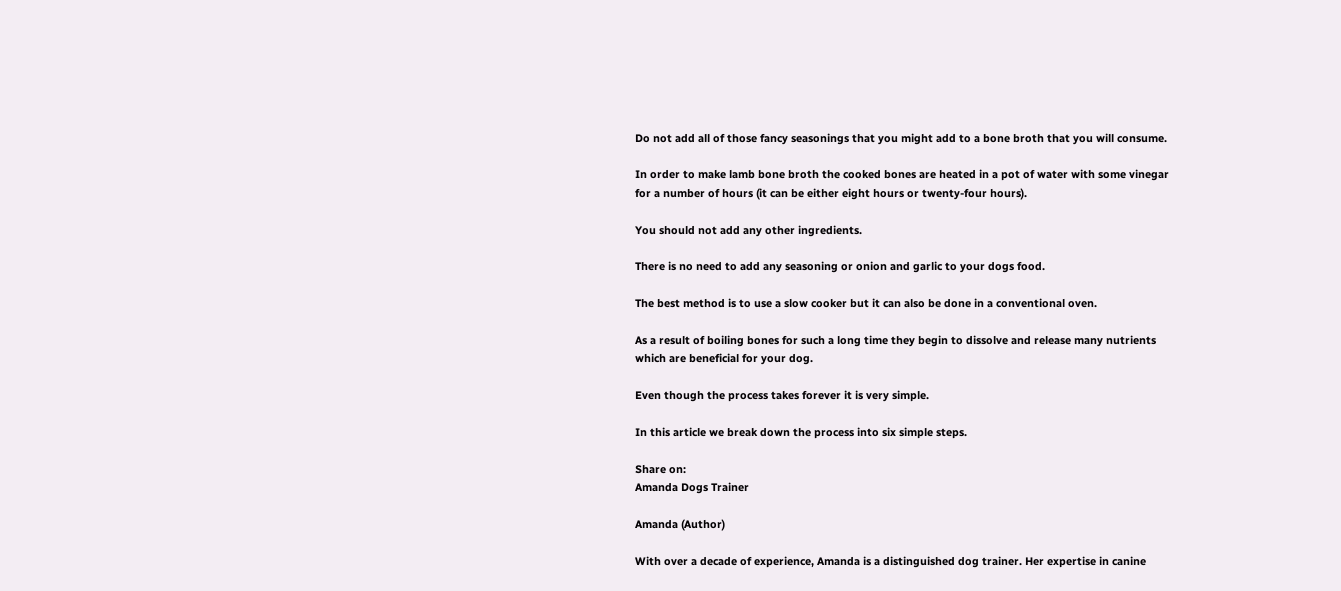Do not add all of those fancy seasonings that you might add to a bone broth that you will consume.

In order to make lamb bone broth the cooked bones are heated in a pot of water with some vinegar for a number of hours (it can be either eight hours or twenty-four hours).

You should not add any other ingredients.

There is no need to add any seasoning or onion and garlic to your dogs food.

The best method is to use a slow cooker but it can also be done in a conventional oven.

As a result of boiling bones for such a long time they begin to dissolve and release many nutrients which are beneficial for your dog.

Even though the process takes forever it is very simple.

In this article we break down the process into six simple steps.

Share on:
Amanda Dogs Trainer

Amanda (Author)

With over a decade of experience, Amanda is a distinguished dog trainer. Her expertise in canine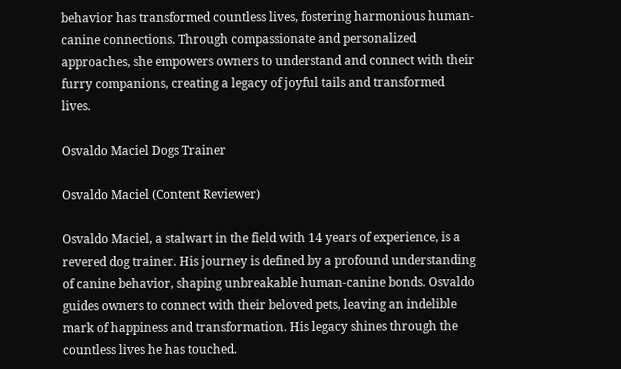behavior has transformed countless lives, fostering harmonious human-canine connections. Through compassionate and personalized approaches, she empowers owners to understand and connect with their furry companions, creating a legacy of joyful tails and transformed lives.

Osvaldo Maciel Dogs Trainer

Osvaldo Maciel (Content Reviewer)

Osvaldo Maciel, a stalwart in the field with 14 years of experience, is a revered dog trainer. His journey is defined by a profound understanding of canine behavior, shaping unbreakable human-canine bonds. Osvaldo guides owners to connect with their beloved pets, leaving an indelible mark of happiness and transformation. His legacy shines through the countless lives he has touched.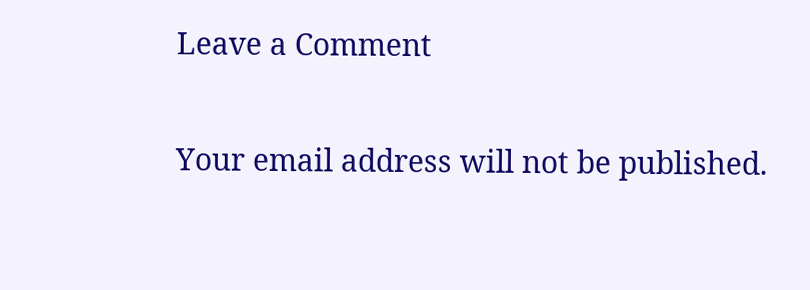Leave a Comment

Your email address will not be published.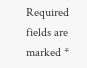Required fields are marked *